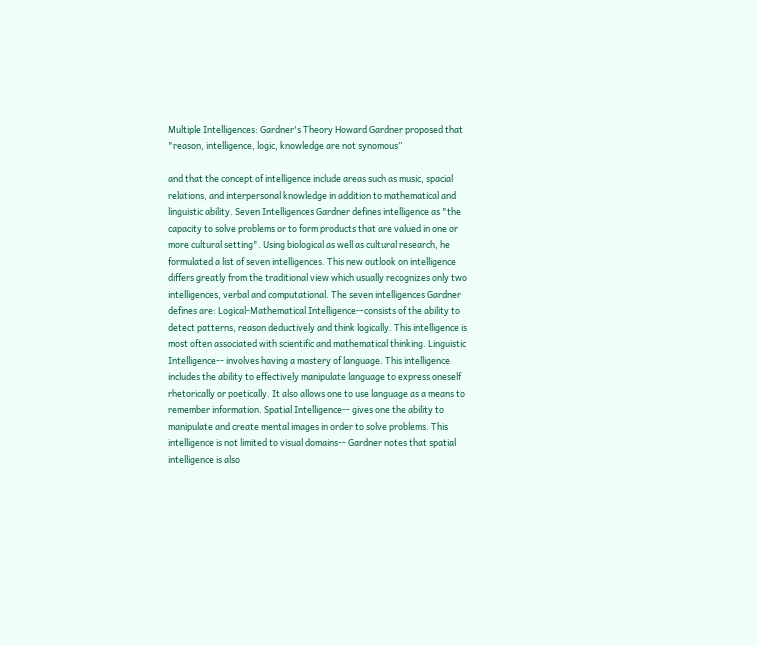Multiple Intelligences: Gardner's Theory Howard Gardner proposed that "reason, intelligence, logic, knowledge are not synomous”

and that the concept of intelligence include areas such as music, spacial relations, and interpersonal knowledge in addition to mathematical and linguistic ability. Seven Intelligences Gardner defines intelligence as "the capacity to solve problems or to form products that are valued in one or more cultural setting". Using biological as well as cultural research, he formulated a list of seven intelligences. This new outlook on intelligence differs greatly from the traditional view which usually recognizes only two intelligences, verbal and computational. The seven intelligences Gardner defines are: Logical-Mathematical Intelligence--consists of the ability to detect patterns, reason deductively and think logically. This intelligence is most often associated with scientific and mathematical thinking. Linguistic Intelligence-- involves having a mastery of language. This intelligence includes the ability to effectively manipulate language to express oneself rhetorically or poetically. It also allows one to use language as a means to remember information. Spatial Intelligence-- gives one the ability to manipulate and create mental images in order to solve problems. This intelligence is not limited to visual domains-- Gardner notes that spatial intelligence is also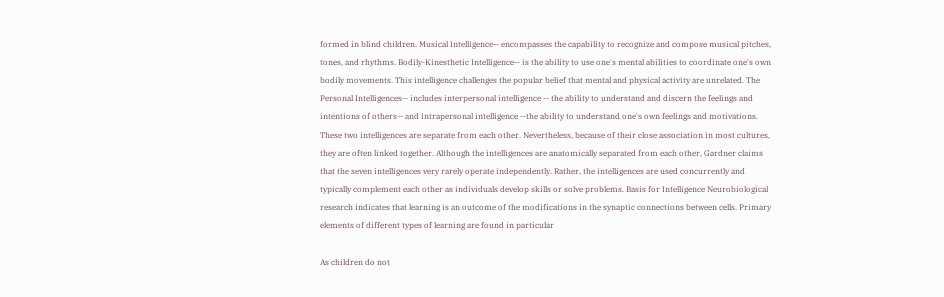formed in blind children. Musical Intelligence-- encompasses the capability to recognize and compose musical pitches, tones, and rhythms. Bodily-Kinesthetic Intelligence-- is the ability to use one's mental abilities to coordinate one's own bodily movements. This intelligence challenges the popular belief that mental and physical activity are unrelated. The Personal Intelligences-- includes interpersonal intelligence -- the ability to understand and discern the feelings and intentions of others-- and intrapersonal intelligence --the ability to understand one's own feelings and motivations. These two intelligences are separate from each other. Nevertheless, because of their close association in most cultures, they are often linked together. Although the intelligences are anatomically separated from each other, Gardner claims that the seven intelligences very rarely operate independently. Rather, the intelligences are used concurrently and typically complement each other as individuals develop skills or solve problems. Basis for Intelligence Neurobiological research indicates that learning is an outcome of the modifications in the synaptic connections between cells. Primary elements of different types of learning are found in particular

As children do not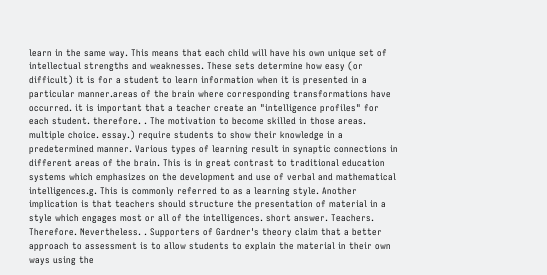learn in the same way. This means that each child will have his own unique set of intellectual strengths and weaknesses. These sets determine how easy (or difficult) it is for a student to learn information when it is presented in a particular manner.areas of the brain where corresponding transformations have occurred. it is important that a teacher create an "intelligence profiles" for each student. therefore. . The motivation to become skilled in those areas. multiple choice. essay.) require students to show their knowledge in a predetermined manner. Various types of learning result in synaptic connections in different areas of the brain. This is in great contrast to traditional education systems which emphasizes on the development and use of verbal and mathematical intelligences.g. This is commonly referred to as a learning style. Another implication is that teachers should structure the presentation of material in a style which engages most or all of the intelligences. short answer. Teachers. Therefore. Nevertheless. . Supporters of Gardner's theory claim that a better approach to assessment is to allow students to explain the material in their own ways using the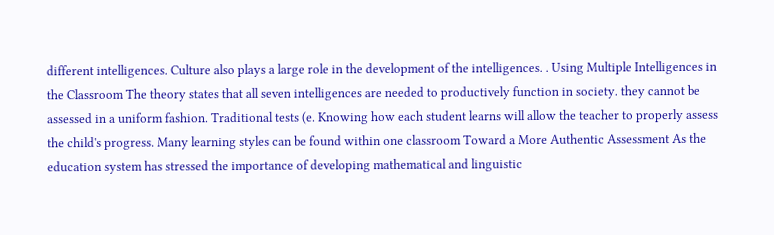different intelligences. Culture also plays a large role in the development of the intelligences. . Using Multiple Intelligences in the Classroom The theory states that all seven intelligences are needed to productively function in society. they cannot be assessed in a uniform fashion. Traditional tests (e. Knowing how each student learns will allow the teacher to properly assess the child's progress. Many learning styles can be found within one classroom Toward a More Authentic Assessment As the education system has stressed the importance of developing mathematical and linguistic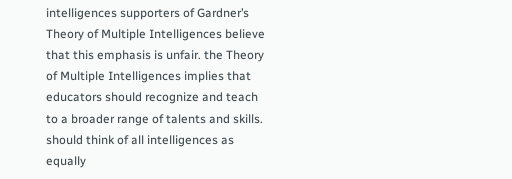intelligences supporters of Gardner’s Theory of Multiple Intelligences believe that this emphasis is unfair. the Theory of Multiple Intelligences implies that educators should recognize and teach to a broader range of talents and skills. should think of all intelligences as equally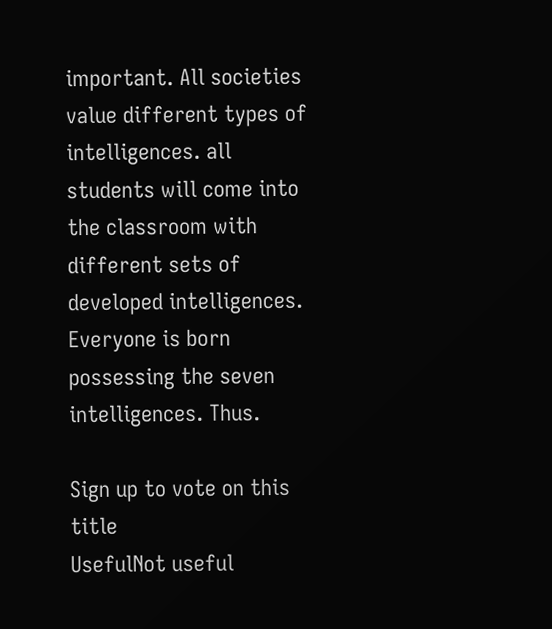important. All societies value different types of intelligences. all students will come into the classroom with different sets of developed intelligences. Everyone is born possessing the seven intelligences. Thus.

Sign up to vote on this title
UsefulNot useful